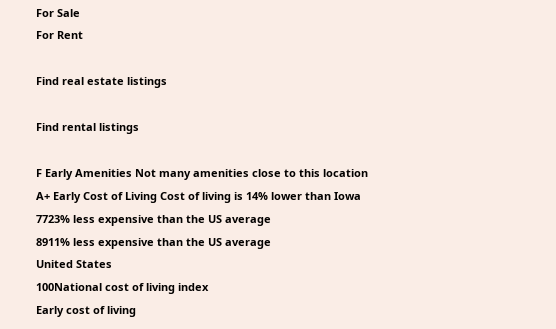For Sale
For Rent

Find real estate listings

Find rental listings

F Early Amenities Not many amenities close to this location
A+ Early Cost of Living Cost of living is 14% lower than Iowa
7723% less expensive than the US average
8911% less expensive than the US average
United States
100National cost of living index
Early cost of living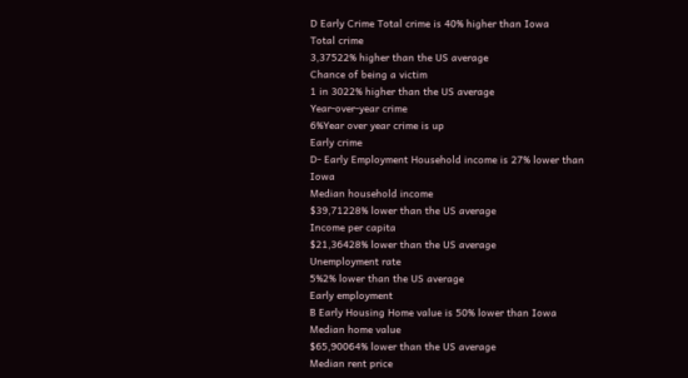D Early Crime Total crime is 40% higher than Iowa
Total crime
3,37522% higher than the US average
Chance of being a victim
1 in 3022% higher than the US average
Year-over-year crime
6%Year over year crime is up
Early crime
D- Early Employment Household income is 27% lower than Iowa
Median household income
$39,71228% lower than the US average
Income per capita
$21,36428% lower than the US average
Unemployment rate
5%2% lower than the US average
Early employment
B Early Housing Home value is 50% lower than Iowa
Median home value
$65,90064% lower than the US average
Median rent price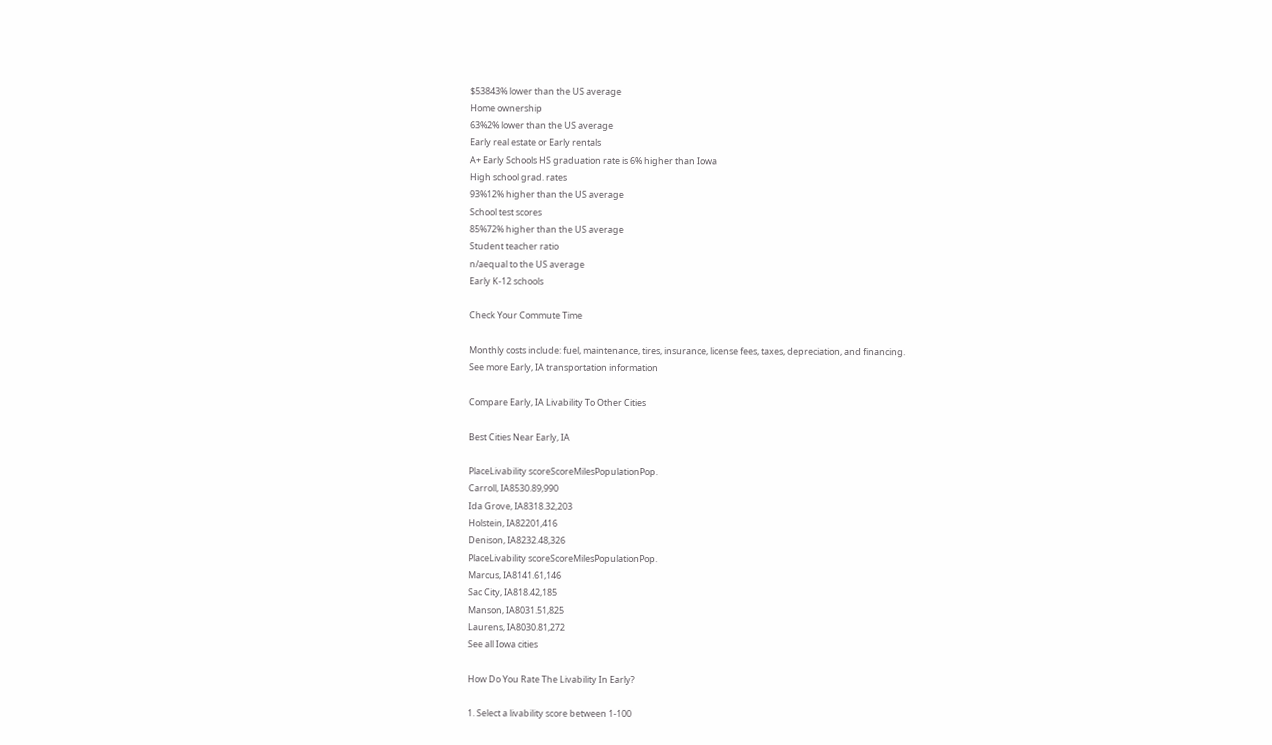$53843% lower than the US average
Home ownership
63%2% lower than the US average
Early real estate or Early rentals
A+ Early Schools HS graduation rate is 6% higher than Iowa
High school grad. rates
93%12% higher than the US average
School test scores
85%72% higher than the US average
Student teacher ratio
n/aequal to the US average
Early K-12 schools

Check Your Commute Time

Monthly costs include: fuel, maintenance, tires, insurance, license fees, taxes, depreciation, and financing.
See more Early, IA transportation information

Compare Early, IA Livability To Other Cities

Best Cities Near Early, IA

PlaceLivability scoreScoreMilesPopulationPop.
Carroll, IA8530.89,990
Ida Grove, IA8318.32,203
Holstein, IA82201,416
Denison, IA8232.48,326
PlaceLivability scoreScoreMilesPopulationPop.
Marcus, IA8141.61,146
Sac City, IA818.42,185
Manson, IA8031.51,825
Laurens, IA8030.81,272
See all Iowa cities

How Do You Rate The Livability In Early?

1. Select a livability score between 1-100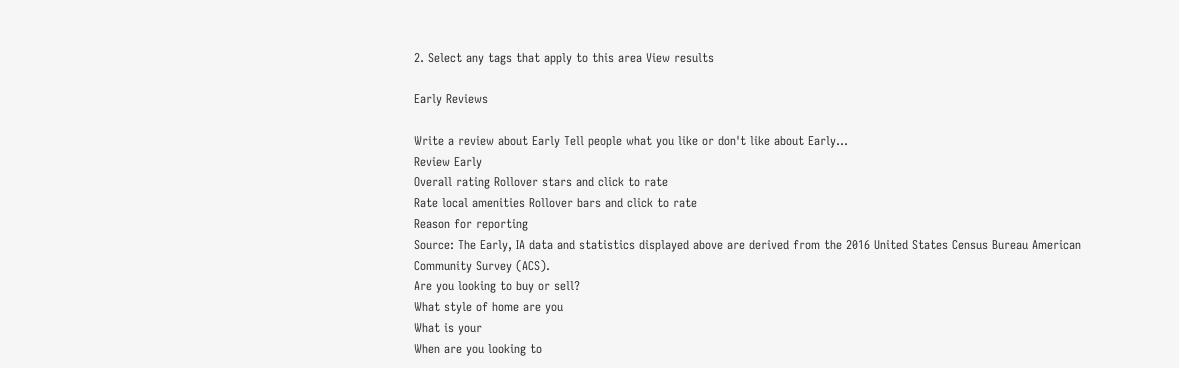2. Select any tags that apply to this area View results

Early Reviews

Write a review about Early Tell people what you like or don't like about Early…
Review Early
Overall rating Rollover stars and click to rate
Rate local amenities Rollover bars and click to rate
Reason for reporting
Source: The Early, IA data and statistics displayed above are derived from the 2016 United States Census Bureau American Community Survey (ACS).
Are you looking to buy or sell?
What style of home are you
What is your
When are you looking to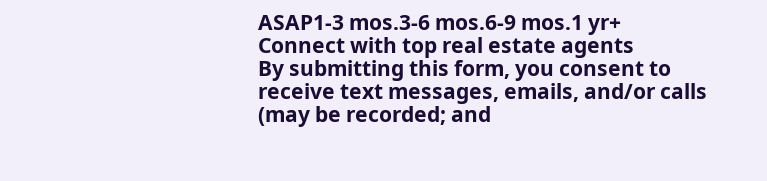ASAP1-3 mos.3-6 mos.6-9 mos.1 yr+
Connect with top real estate agents
By submitting this form, you consent to receive text messages, emails, and/or calls (may be recorded; and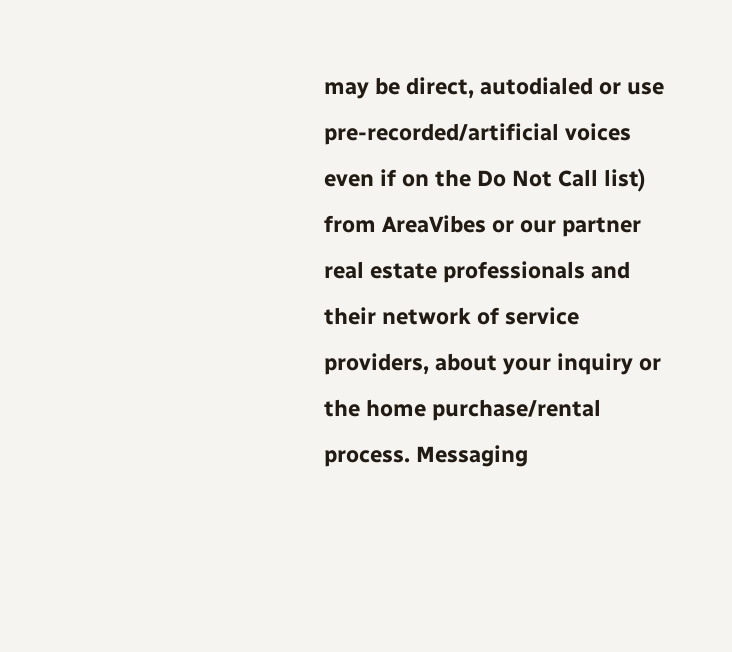may be direct, autodialed or use pre-recorded/artificial voices even if on the Do Not Call list) from AreaVibes or our partner real estate professionals and their network of service providers, about your inquiry or the home purchase/rental process. Messaging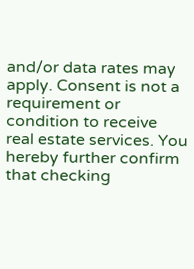and/or data rates may apply. Consent is not a requirement or condition to receive real estate services. You hereby further confirm that checking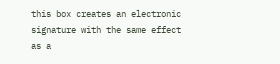this box creates an electronic signature with the same effect as a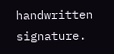handwritten signature.